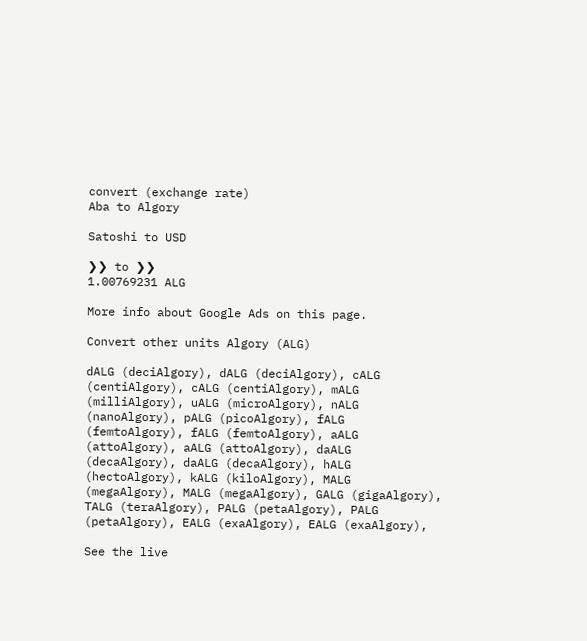convert (exchange rate)
Aba to Algory

Satoshi to USD

❯❯ to ❯❯
1.00769231 ALG

More info about Google Ads on this page.

Convert other units Algory (ALG)

dALG (deciAlgory), dALG (deciAlgory), cALG (centiAlgory), cALG (centiAlgory), mALG (milliAlgory), uALG (microAlgory), nALG (nanoAlgory), pALG (picoAlgory), fALG (femtoAlgory), fALG (femtoAlgory), aALG (attoAlgory), aALG (attoAlgory), daALG (decaAlgory), daALG (decaAlgory), hALG (hectoAlgory), kALG (kiloAlgory), MALG (megaAlgory), MALG (megaAlgory), GALG (gigaAlgory), TALG (teraAlgory), PALG (petaAlgory), PALG (petaAlgory), EALG (exaAlgory), EALG (exaAlgory),

See the live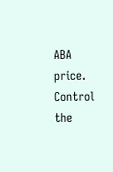ABA price. Control the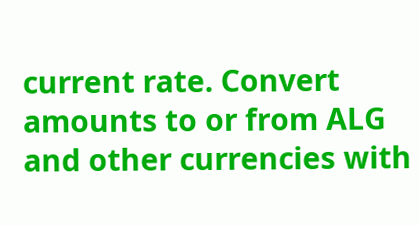current rate. Convert amounts to or from ALG and other currencies with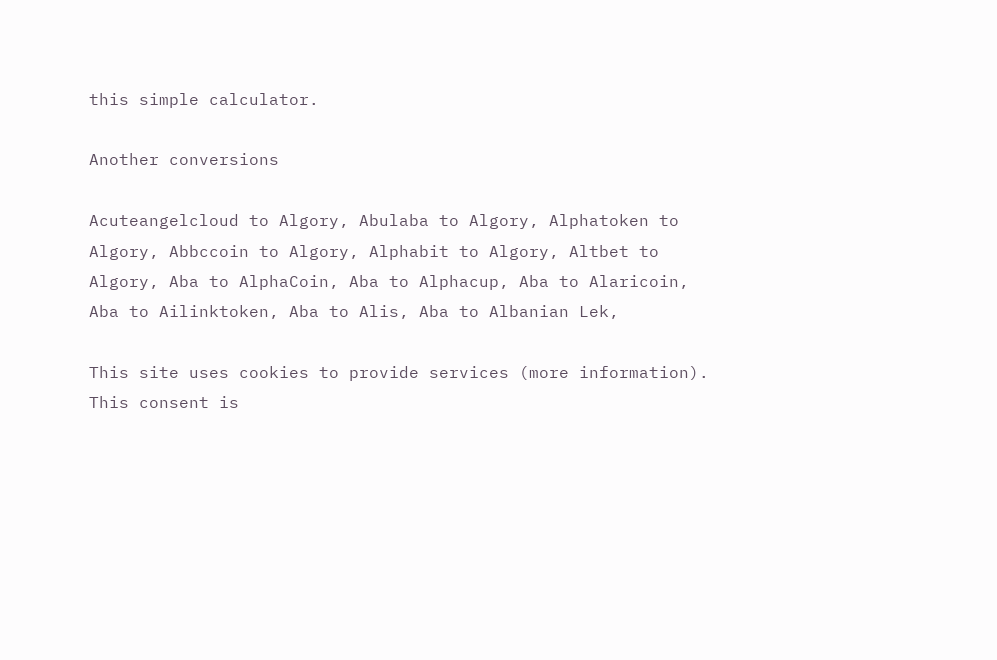this simple calculator.

Another conversions

Acuteangelcloud to Algory, Abulaba to Algory, Alphatoken to Algory, Abbccoin to Algory, Alphabit to Algory, Altbet to Algory, Aba to AlphaCoin, Aba to Alphacup, Aba to Alaricoin, Aba to Ailinktoken, Aba to Alis, Aba to Albanian Lek,

This site uses cookies to provide services (more information). This consent is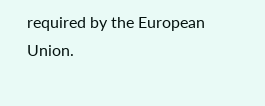required by the European Union.